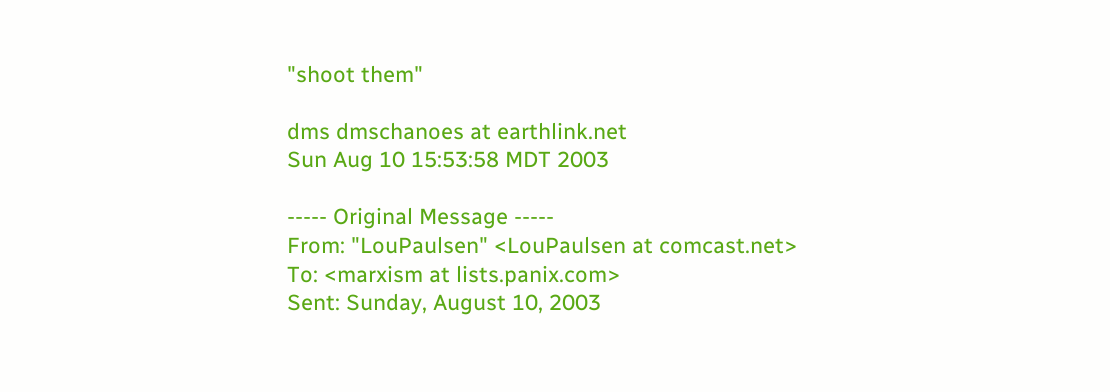"shoot them"

dms dmschanoes at earthlink.net
Sun Aug 10 15:53:58 MDT 2003

----- Original Message -----
From: "LouPaulsen" <LouPaulsen at comcast.net>
To: <marxism at lists.panix.com>
Sent: Sunday, August 10, 2003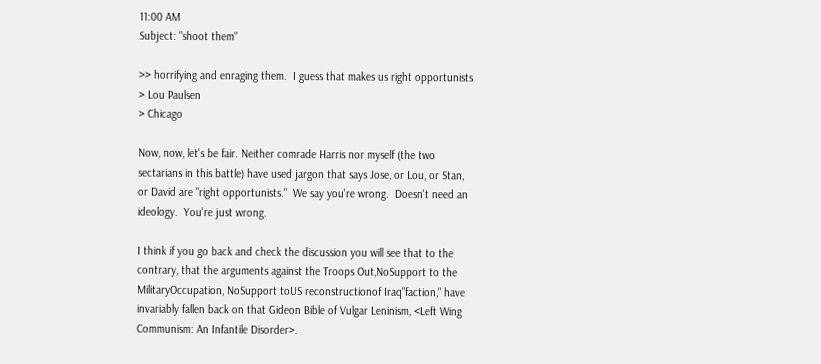11:00 AM
Subject: "shoot them"

>> horrifying and enraging them.  I guess that makes us right opportunists
> Lou Paulsen
> Chicago

Now, now, let's be fair. Neither comrade Harris nor myself (the two
sectarians in this battle) have used jargon that says Jose, or Lou, or Stan,
or David are "right opportunists."  We say you're wrong.  Doesn't need an
ideology.  You're just wrong.

I think if you go back and check the discussion you will see that to the
contrary, that the arguments against the Troops Out,NoSupport to the
MilitaryOccupation, NoSupport toUS reconstructionof Iraq"faction," have
invariably fallen back on that Gideon Bible of Vulgar Leninism, <Left Wing
Communism: An Infantile Disorder>.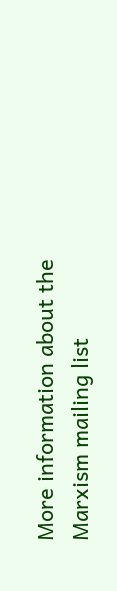More information about the Marxism mailing list